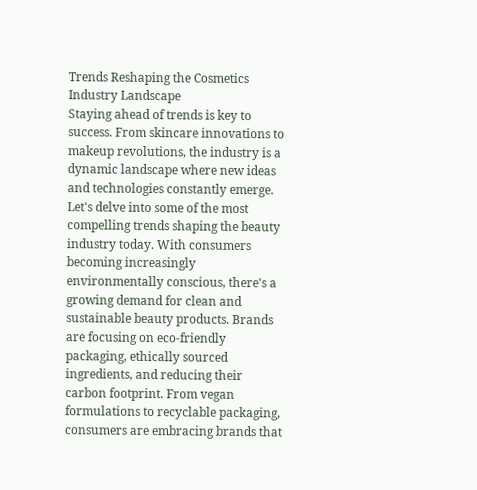Trends Reshaping the Cosmetics Industry Landscape
Staying ahead of trends is key to success. From skincare innovations to makeup revolutions, the industry is a dynamic landscape where new ideas and technologies constantly emerge. Let's delve into some of the most compelling trends shaping the beauty industry today. With consumers becoming increasingly environmentally conscious, there's a growing demand for clean and sustainable beauty products. Brands are focusing on eco-friendly packaging, ethically sourced ingredients, and reducing their carbon footprint. From vegan formulations to recyclable packaging, consumers are embracing brands that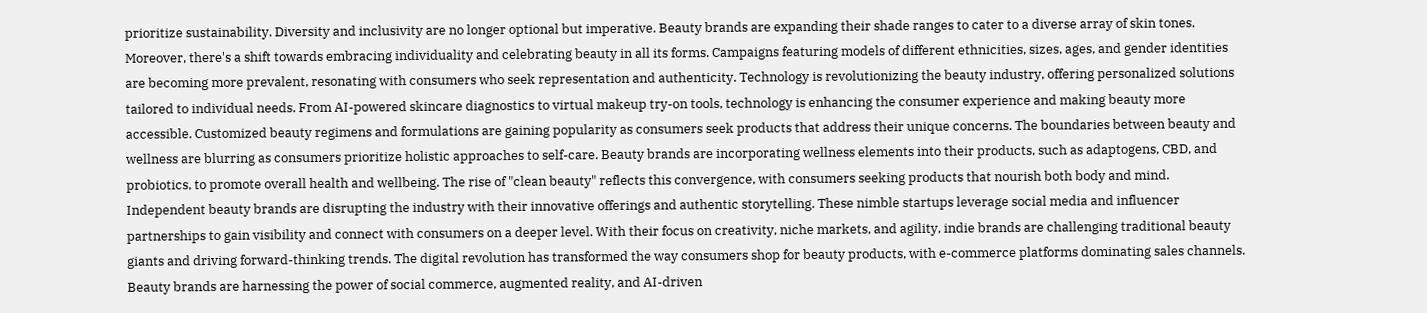prioritize sustainability. Diversity and inclusivity are no longer optional but imperative. Beauty brands are expanding their shade ranges to cater to a diverse array of skin tones. Moreover, there's a shift towards embracing individuality and celebrating beauty in all its forms. Campaigns featuring models of different ethnicities, sizes, ages, and gender identities are becoming more prevalent, resonating with consumers who seek representation and authenticity. Technology is revolutionizing the beauty industry, offering personalized solutions tailored to individual needs. From AI-powered skincare diagnostics to virtual makeup try-on tools, technology is enhancing the consumer experience and making beauty more accessible. Customized beauty regimens and formulations are gaining popularity as consumers seek products that address their unique concerns. The boundaries between beauty and wellness are blurring as consumers prioritize holistic approaches to self-care. Beauty brands are incorporating wellness elements into their products, such as adaptogens, CBD, and probiotics, to promote overall health and wellbeing. The rise of "clean beauty" reflects this convergence, with consumers seeking products that nourish both body and mind. Independent beauty brands are disrupting the industry with their innovative offerings and authentic storytelling. These nimble startups leverage social media and influencer partnerships to gain visibility and connect with consumers on a deeper level. With their focus on creativity, niche markets, and agility, indie brands are challenging traditional beauty giants and driving forward-thinking trends. The digital revolution has transformed the way consumers shop for beauty products, with e-commerce platforms dominating sales channels. Beauty brands are harnessing the power of social commerce, augmented reality, and AI-driven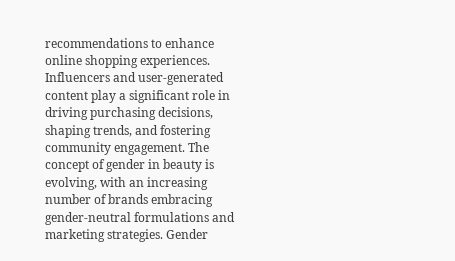recommendations to enhance online shopping experiences. Influencers and user-generated content play a significant role in driving purchasing decisions, shaping trends, and fostering community engagement. The concept of gender in beauty is evolving, with an increasing number of brands embracing gender-neutral formulations and marketing strategies. Gender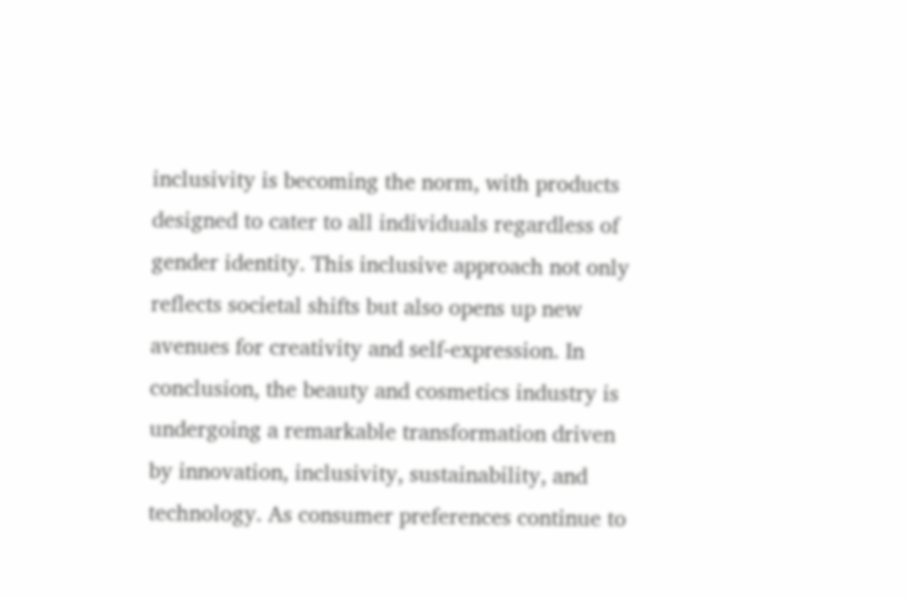inclusivity is becoming the norm, with products designed to cater to all individuals regardless of gender identity. This inclusive approach not only reflects societal shifts but also opens up new avenues for creativity and self-expression. In conclusion, the beauty and cosmetics industry is undergoing a remarkable transformation driven by innovation, inclusivity, sustainability, and technology. As consumer preferences continue to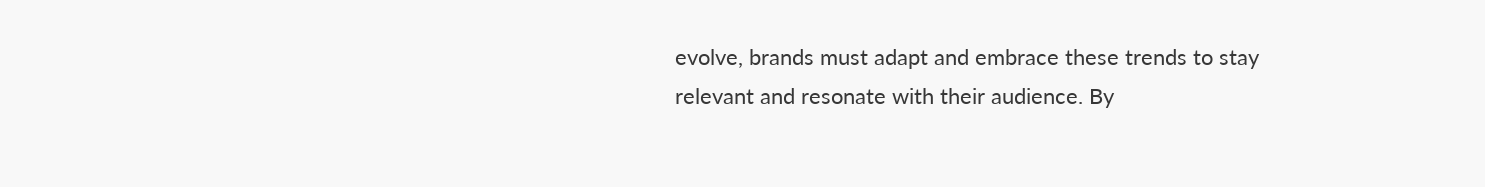evolve, brands must adapt and embrace these trends to stay relevant and resonate with their audience. By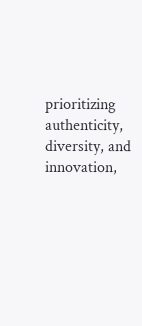prioritizing authenticity, diversity, and innovation,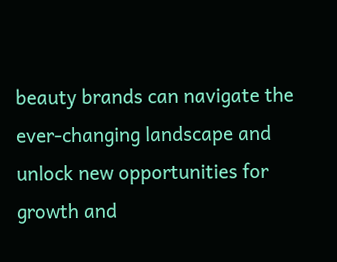beauty brands can navigate the ever-changing landscape and unlock new opportunities for growth and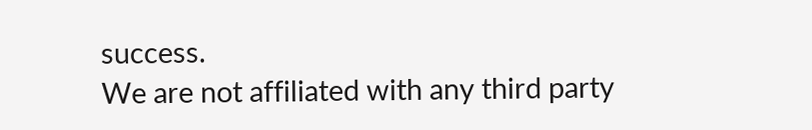success.
We are not affiliated with any third party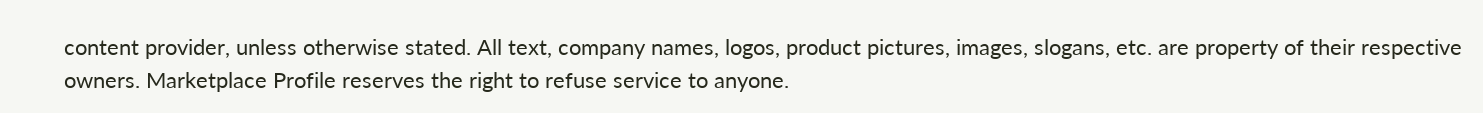content provider, unless otherwise stated. All text, company names, logos, product pictures, images, slogans, etc. are property of their respective owners. Marketplace Profile reserves the right to refuse service to anyone.